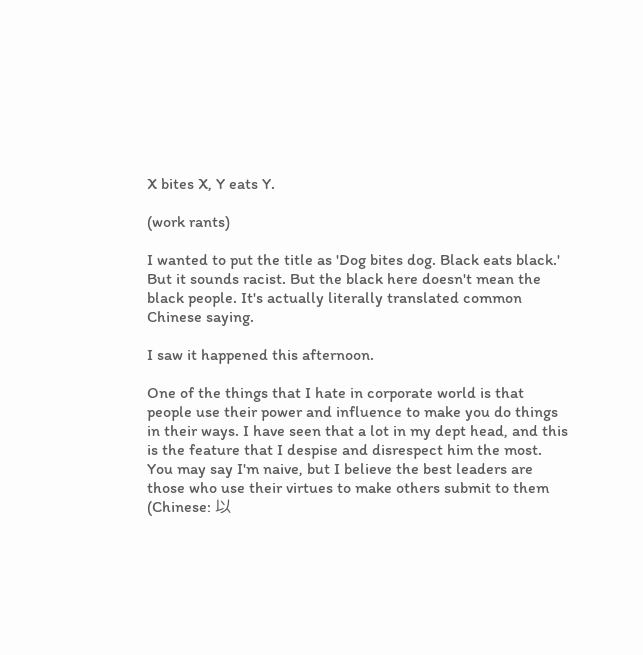X bites X, Y eats Y.

(work rants)

I wanted to put the title as 'Dog bites dog. Black eats black.' But it sounds racist. But the black here doesn't mean the black people. It's actually literally translated common Chinese saying.

I saw it happened this afternoon.

One of the things that I hate in corporate world is that people use their power and influence to make you do things in their ways. I have seen that a lot in my dept head, and this is the feature that I despise and disrespect him the most. You may say I'm naive, but I believe the best leaders are those who use their virtues to make others submit to them (Chinese: 以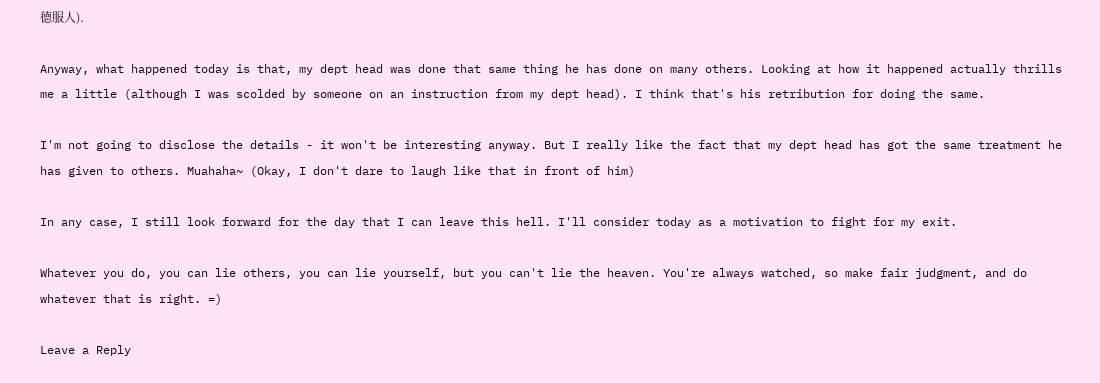德服人).

Anyway, what happened today is that, my dept head was done that same thing he has done on many others. Looking at how it happened actually thrills me a little (although I was scolded by someone on an instruction from my dept head). I think that's his retribution for doing the same.

I'm not going to disclose the details - it won't be interesting anyway. But I really like the fact that my dept head has got the same treatment he has given to others. Muahaha~ (Okay, I don't dare to laugh like that in front of him)

In any case, I still look forward for the day that I can leave this hell. I'll consider today as a motivation to fight for my exit.

Whatever you do, you can lie others, you can lie yourself, but you can't lie the heaven. You're always watched, so make fair judgment, and do whatever that is right. =)

Leave a Reply